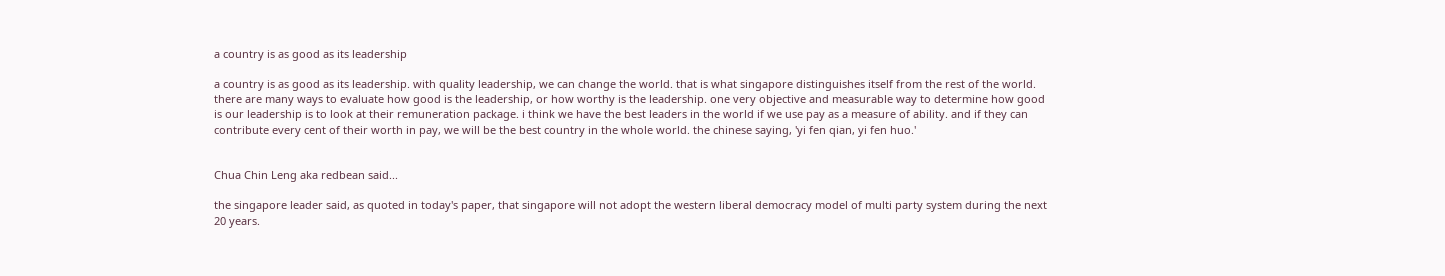a country is as good as its leadership

a country is as good as its leadership. with quality leadership, we can change the world. that is what singapore distinguishes itself from the rest of the world. there are many ways to evaluate how good is the leadership, or how worthy is the leadership. one very objective and measurable way to determine how good is our leadership is to look at their remuneration package. i think we have the best leaders in the world if we use pay as a measure of ability. and if they can contribute every cent of their worth in pay, we will be the best country in the whole world. the chinese saying, 'yi fen qian, yi fen huo.'


Chua Chin Leng aka redbean said...

the singapore leader said, as quoted in today's paper, that singapore will not adopt the western liberal democracy model of multi party system during the next 20 years.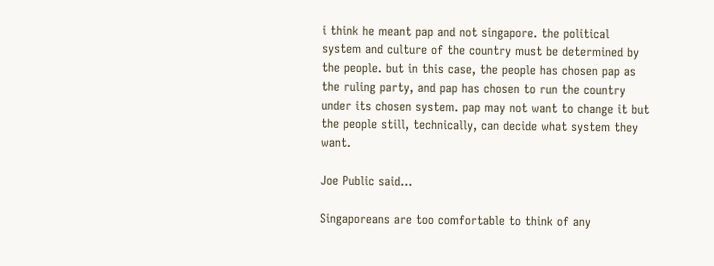i think he meant pap and not singapore. the political system and culture of the country must be determined by the people. but in this case, the people has chosen pap as the ruling party, and pap has chosen to run the country under its chosen system. pap may not want to change it but the people still, technically, can decide what system they want.

Joe Public said...

Singaporeans are too comfortable to think of any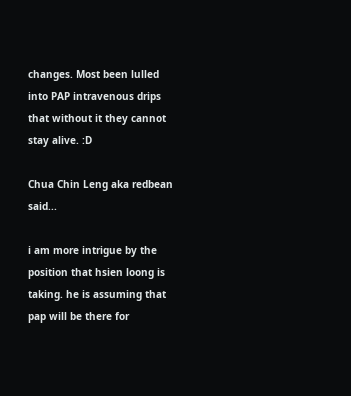changes. Most been lulled into PAP intravenous drips that without it they cannot stay alive. :D

Chua Chin Leng aka redbean said...

i am more intrigue by the position that hsien loong is taking. he is assuming that pap will be there for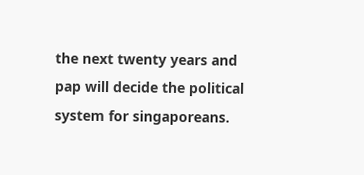the next twenty years and pap will decide the political system for singaporeans.